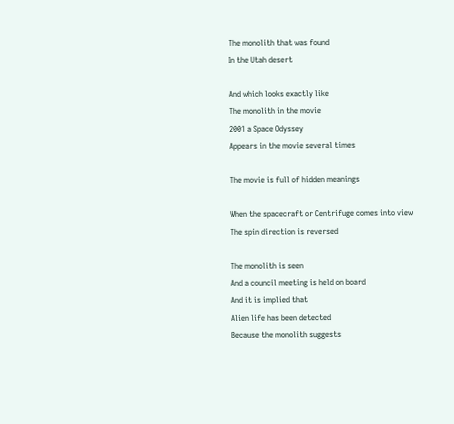The monolith that was found
In the Utah desert

And which looks exactly like
The monolith in the movie
2001 a Space Odyssey
Appears in the movie several times

The movie is full of hidden meanings

When the spacecraft or Centrifuge comes into view
The spin direction is reversed

The monolith is seen
And a council meeting is held on board
And it is implied that
Alien life has been detected
Because the monolith suggests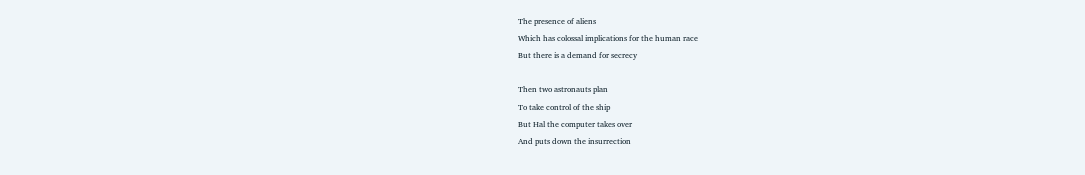The presence of aliens
Which has colossal implications for the human race
But there is a demand for secrecy

Then two astronauts plan
To take control of the ship
But Hal the computer takes over
And puts down the insurrection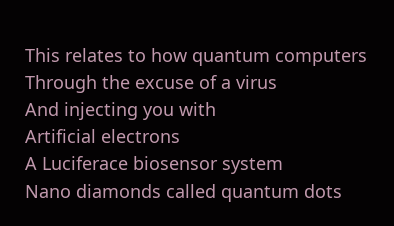This relates to how quantum computers
Through the excuse of a virus
And injecting you with
Artificial electrons
A Luciferace biosensor system
Nano diamonds called quantum dots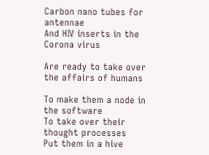Carbon nano tubes for antennae
And HIV inserts in the Corona virus

Are ready to take over the affairs of humans

To make them a node in the software
To take over their thought processes
Put them in a hive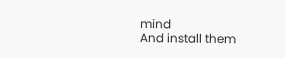mind
And install them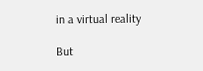in a virtual reality

But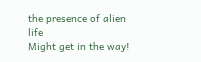the presence of alien life
Might get in the way!